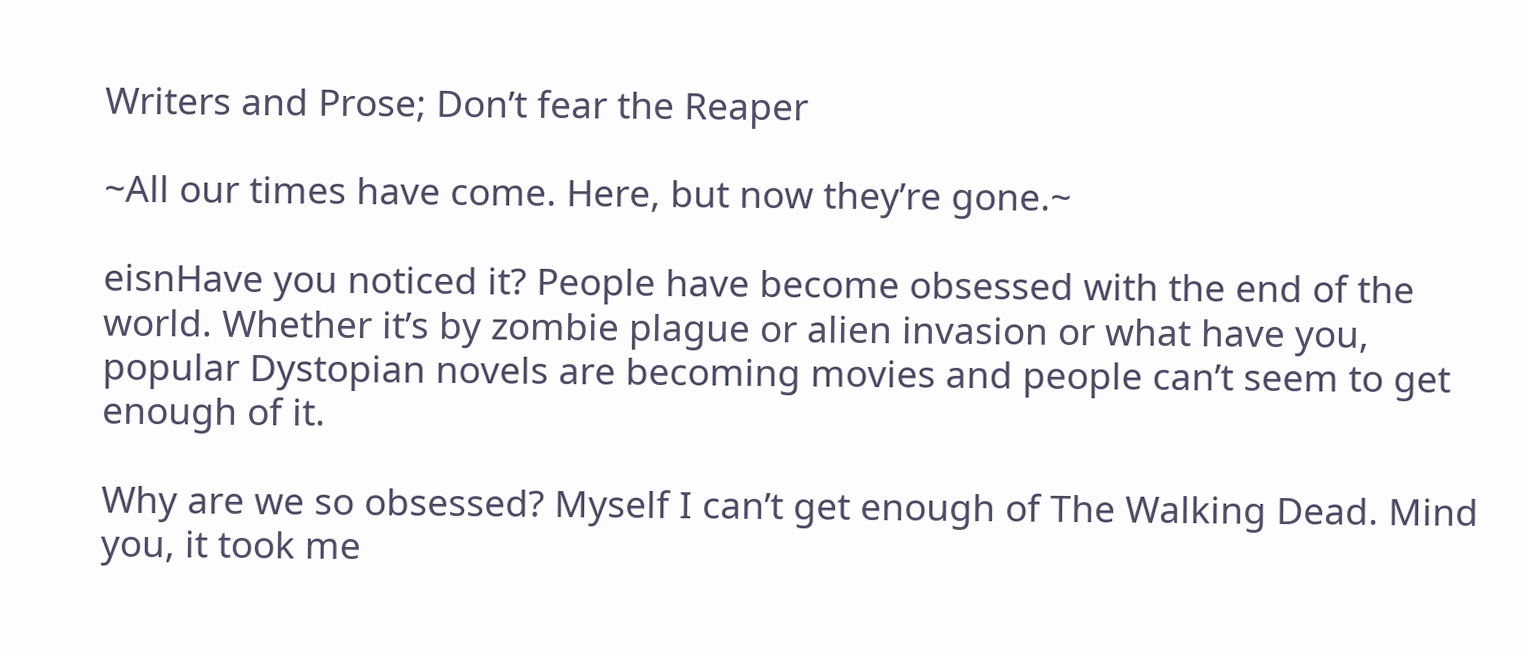Writers and Prose; Don’t fear the Reaper

~All our times have come. Here, but now they’re gone.~

eisnHave you noticed it? People have become obsessed with the end of the world. Whether it’s by zombie plague or alien invasion or what have you, popular Dystopian novels are becoming movies and people can’t seem to get enough of it.

Why are we so obsessed? Myself I can’t get enough of The Walking Dead. Mind you, it took me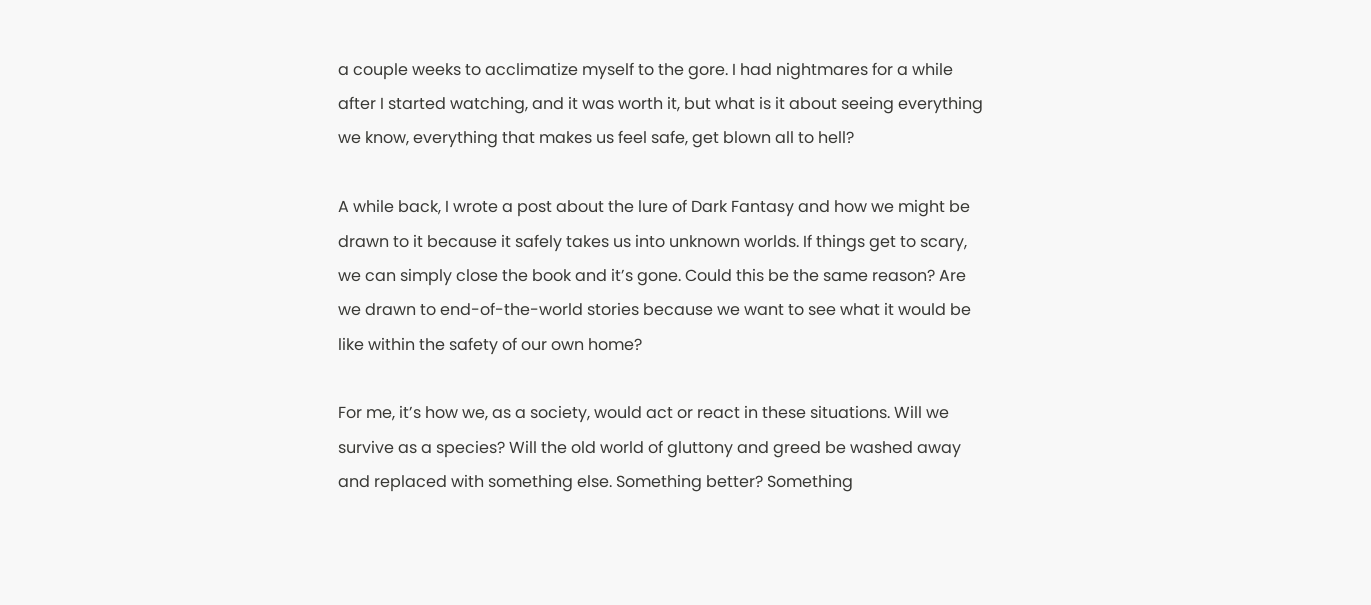a couple weeks to acclimatize myself to the gore. I had nightmares for a while after I started watching, and it was worth it, but what is it about seeing everything we know, everything that makes us feel safe, get blown all to hell?

A while back, I wrote a post about the lure of Dark Fantasy and how we might be drawn to it because it safely takes us into unknown worlds. If things get to scary, we can simply close the book and it’s gone. Could this be the same reason? Are we drawn to end-of-the-world stories because we want to see what it would be like within the safety of our own home?

For me, it’s how we, as a society, would act or react in these situations. Will we survive as a species? Will the old world of gluttony and greed be washed away and replaced with something else. Something better? Something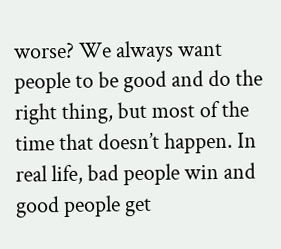worse? We always want people to be good and do the right thing, but most of the time that doesn’t happen. In real life, bad people win and good people get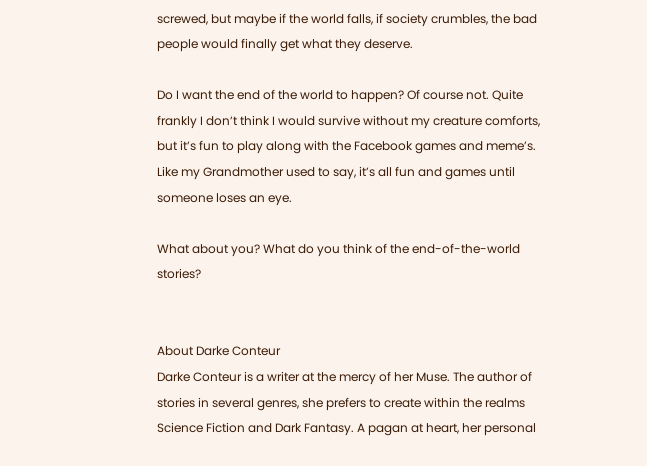screwed, but maybe if the world falls, if society crumbles, the bad people would finally get what they deserve.

Do I want the end of the world to happen? Of course not. Quite frankly I don’t think I would survive without my creature comforts, but it’s fun to play along with the Facebook games and meme’s. Like my Grandmother used to say, it’s all fun and games until someone loses an eye.

What about you? What do you think of the end-of-the-world stories?


About Darke Conteur
Darke Conteur is a writer at the mercy of her Muse. The author of stories in several genres, she prefers to create within the realms Science Fiction and Dark Fantasy. A pagan at heart, her personal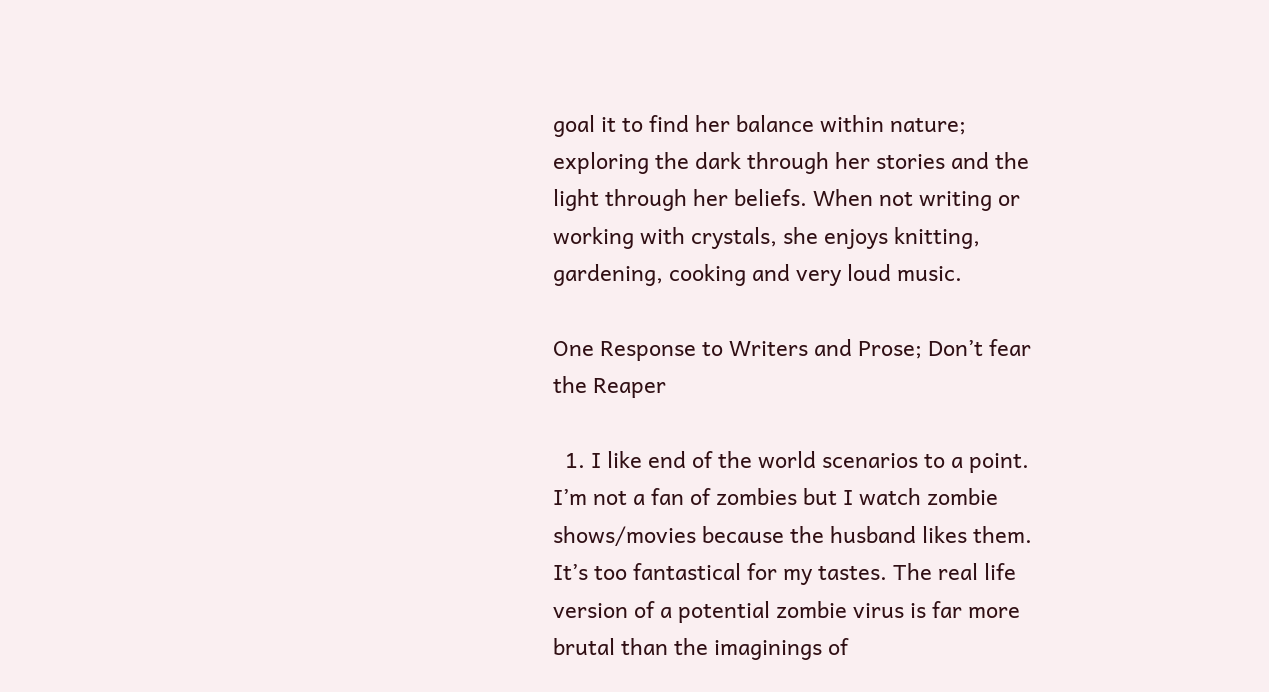goal it to find her balance within nature; exploring the dark through her stories and the light through her beliefs. When not writing or working with crystals, she enjoys knitting, gardening, cooking and very loud music.

One Response to Writers and Prose; Don’t fear the Reaper

  1. I like end of the world scenarios to a point. I’m not a fan of zombies but I watch zombie shows/movies because the husband likes them. It’s too fantastical for my tastes. The real life version of a potential zombie virus is far more brutal than the imaginings of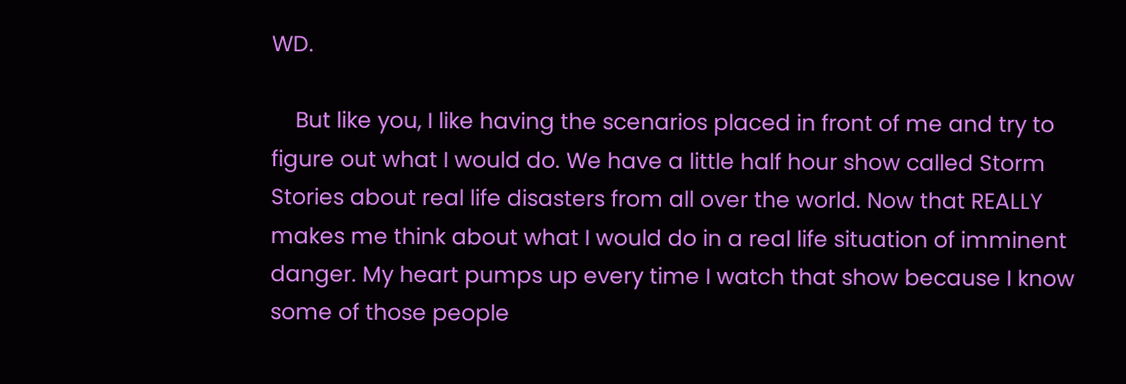WD.

    But like you, I like having the scenarios placed in front of me and try to figure out what I would do. We have a little half hour show called Storm Stories about real life disasters from all over the world. Now that REALLY makes me think about what I would do in a real life situation of imminent danger. My heart pumps up every time I watch that show because I know some of those people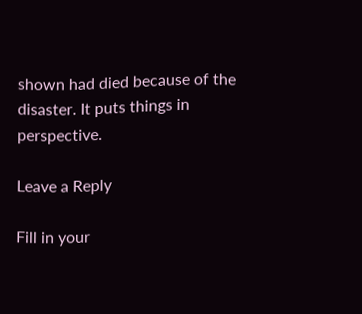shown had died because of the disaster. It puts things in perspective.

Leave a Reply

Fill in your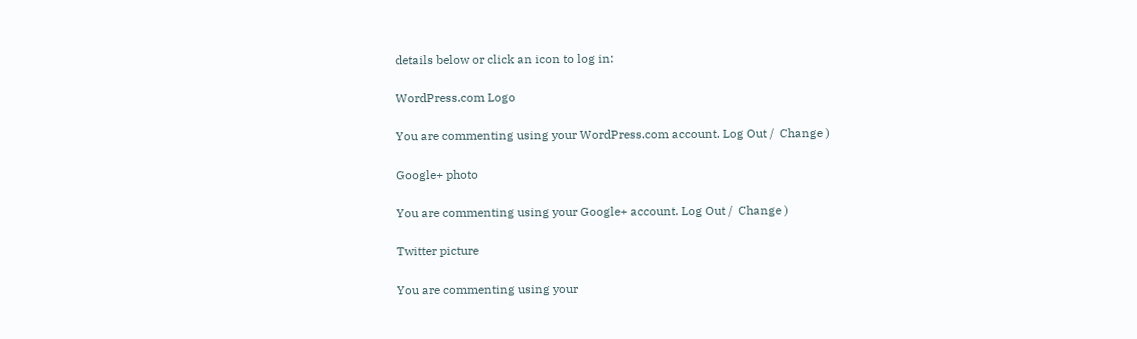details below or click an icon to log in:

WordPress.com Logo

You are commenting using your WordPress.com account. Log Out /  Change )

Google+ photo

You are commenting using your Google+ account. Log Out /  Change )

Twitter picture

You are commenting using your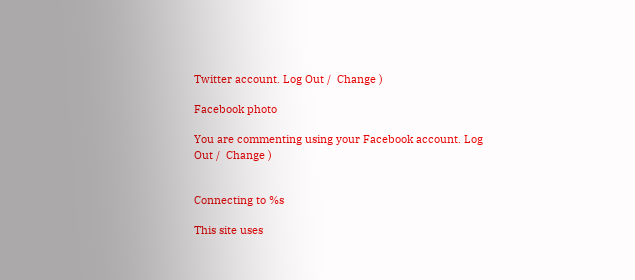Twitter account. Log Out /  Change )

Facebook photo

You are commenting using your Facebook account. Log Out /  Change )


Connecting to %s

This site uses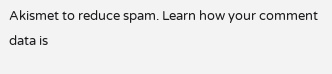Akismet to reduce spam. Learn how your comment data is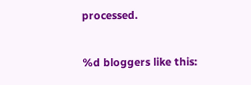processed.

%d bloggers like this: